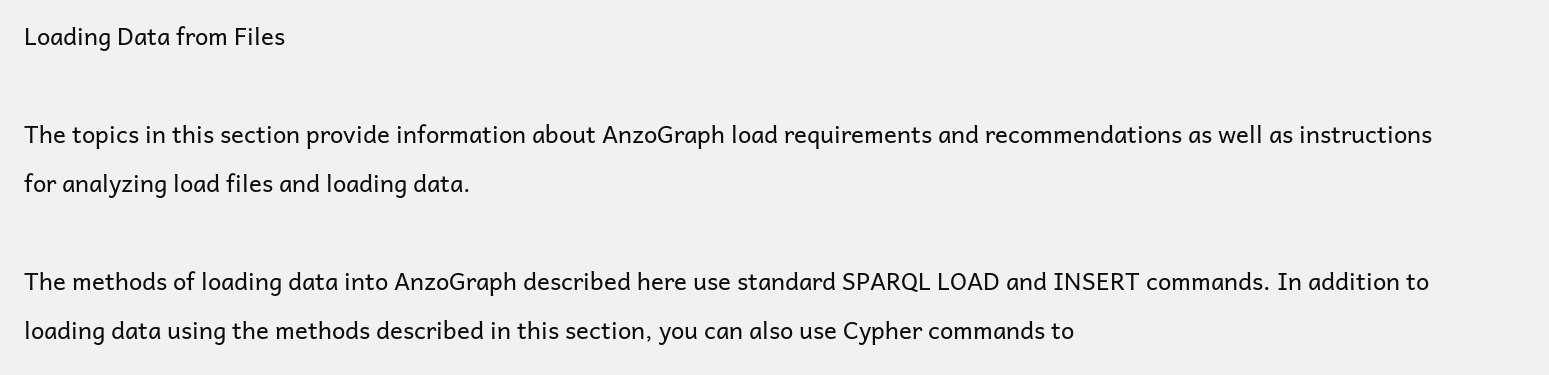Loading Data from Files

The topics in this section provide information about AnzoGraph load requirements and recommendations as well as instructions for analyzing load files and loading data.

The methods of loading data into AnzoGraph described here use standard SPARQL LOAD and INSERT commands. In addition to loading data using the methods described in this section, you can also use Cypher commands to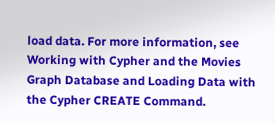load data. For more information, see Working with Cypher and the Movies Graph Database and Loading Data with the Cypher CREATE Command.